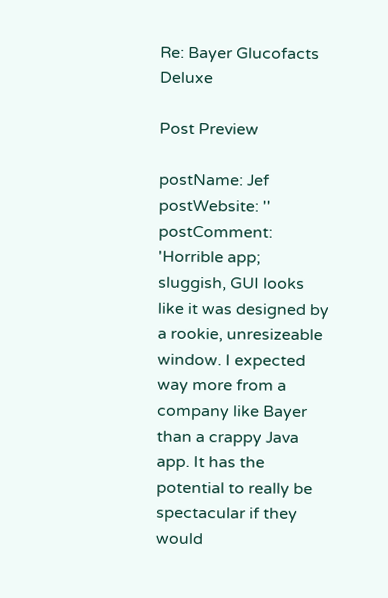Re: Bayer Glucofacts Deluxe

Post Preview

postName: Jef
postWebsite: ''
postComment: 'Horrible app; sluggish, GUI looks like it was designed by a rookie, unresizeable window. I expected way more from a company like Bayer than a crappy Java app. It has the potential to really be spectacular if they would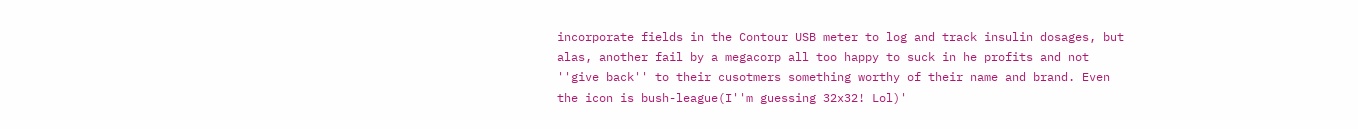incorporate fields in the Contour USB meter to log and track insulin dosages, but alas, another fail by a megacorp all too happy to suck in he profits and not ''give back'' to their cusotmers something worthy of their name and brand. Even the icon is bush-league(I''m guessing 32x32! Lol)'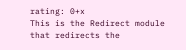rating: 0+x
This is the Redirect module that redirects the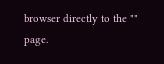browser directly to the "" page.